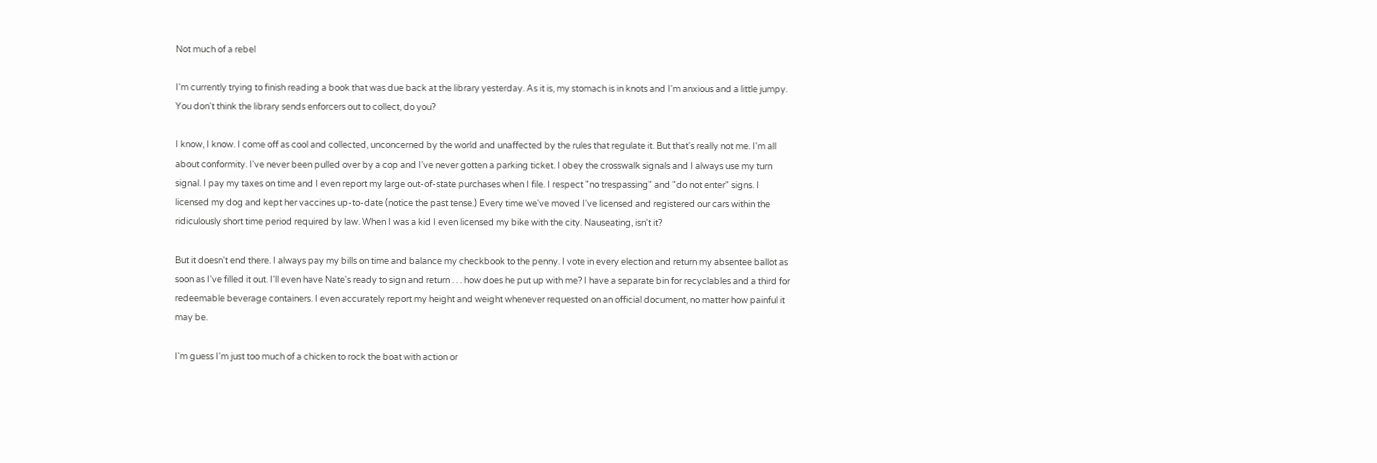Not much of a rebel

I'm currently trying to finish reading a book that was due back at the library yesterday. As it is, my stomach is in knots and I'm anxious and a little jumpy. You don't think the library sends enforcers out to collect, do you?

I know, I know. I come off as cool and collected, unconcerned by the world and unaffected by the rules that regulate it. But that's really not me. I'm all about conformity. I've never been pulled over by a cop and I've never gotten a parking ticket. I obey the crosswalk signals and I always use my turn signal. I pay my taxes on time and I even report my large out-of-state purchases when I file. I respect "no trespassing" and "do not enter" signs. I licensed my dog and kept her vaccines up-to-date (notice the past tense.) Every time we've moved I've licensed and registered our cars within the ridiculously short time period required by law. When I was a kid I even licensed my bike with the city. Nauseating, isn't it?

But it doesn't end there. I always pay my bills on time and balance my checkbook to the penny. I vote in every election and return my absentee ballot as soon as I've filled it out. I'll even have Nate's ready to sign and return . . . how does he put up with me? I have a separate bin for recyclables and a third for redeemable beverage containers. I even accurately report my height and weight whenever requested on an official document, no matter how painful it may be.

I'm guess I'm just too much of a chicken to rock the boat with action or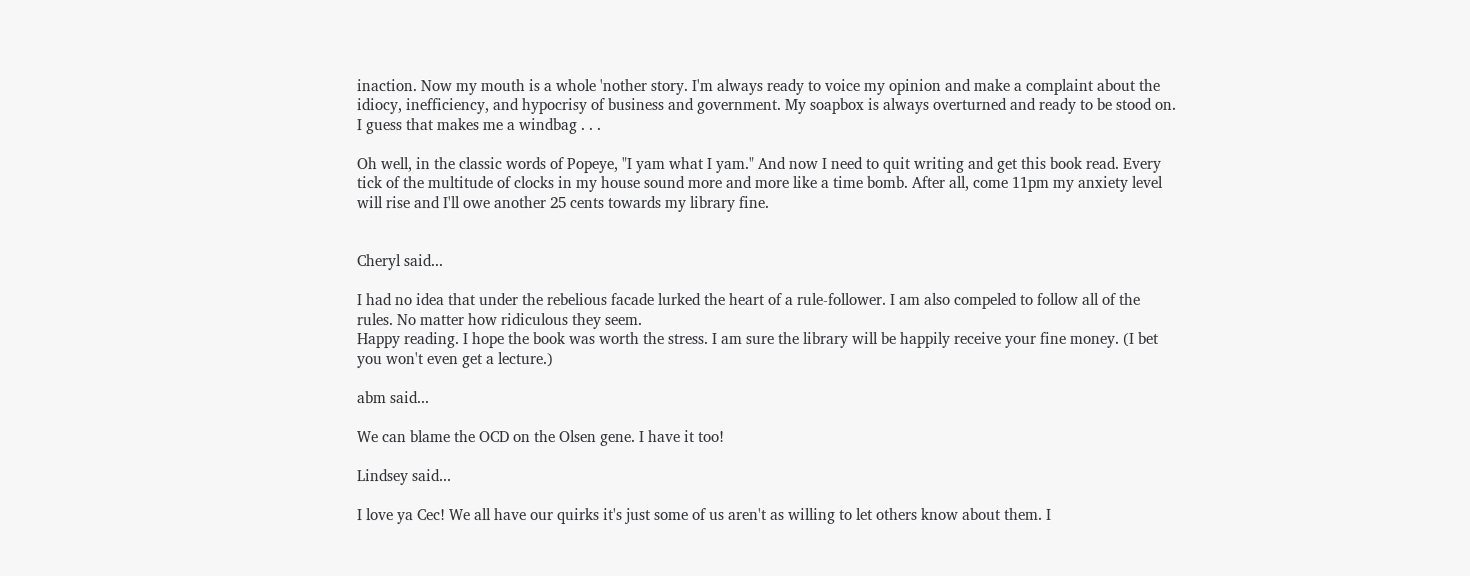inaction. Now my mouth is a whole 'nother story. I'm always ready to voice my opinion and make a complaint about the idiocy, inefficiency, and hypocrisy of business and government. My soapbox is always overturned and ready to be stood on. I guess that makes me a windbag . . .

Oh well, in the classic words of Popeye, "I yam what I yam." And now I need to quit writing and get this book read. Every tick of the multitude of clocks in my house sound more and more like a time bomb. After all, come 11pm my anxiety level will rise and I'll owe another 25 cents towards my library fine.


Cheryl said...

I had no idea that under the rebelious facade lurked the heart of a rule-follower. I am also compeled to follow all of the rules. No matter how ridiculous they seem.
Happy reading. I hope the book was worth the stress. I am sure the library will be happily receive your fine money. (I bet you won't even get a lecture.)

abm said...

We can blame the OCD on the Olsen gene. I have it too!

Lindsey said...

I love ya Cec! We all have our quirks it's just some of us aren't as willing to let others know about them. I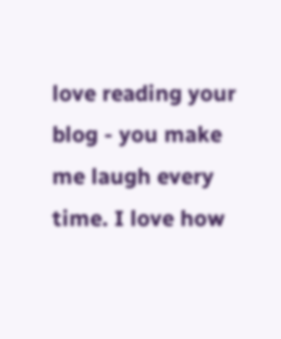love reading your blog - you make me laugh every time. I love how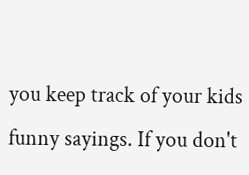you keep track of your kids funny sayings. If you don't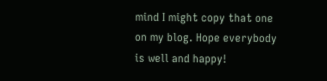mind I might copy that one on my blog. Hope everybody is well and happy!